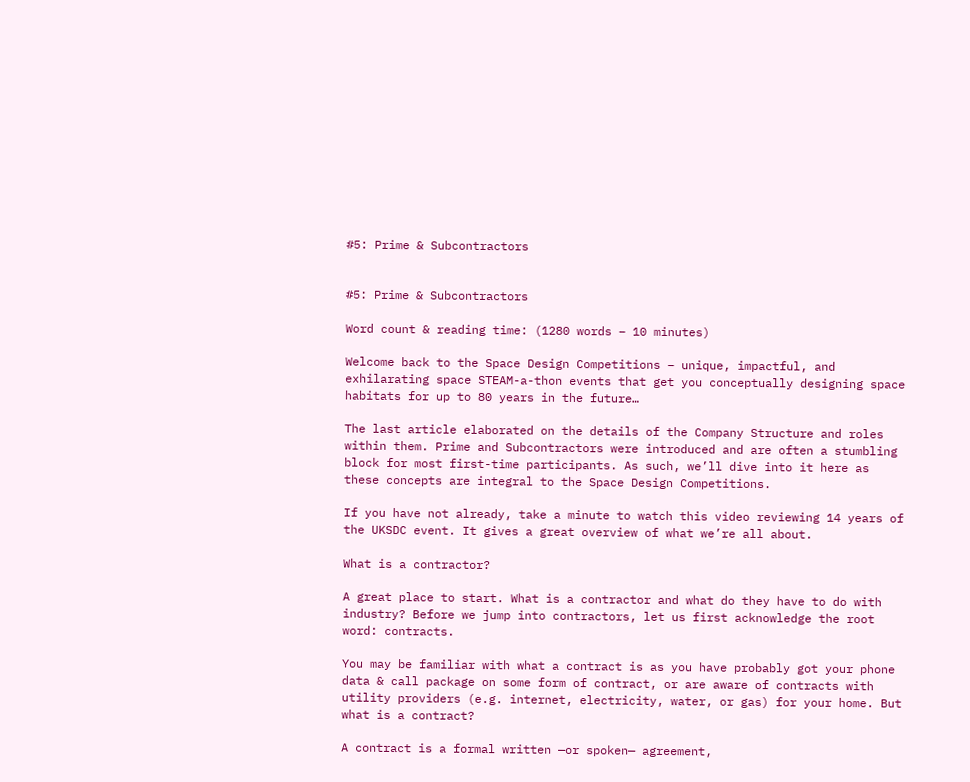#5: Prime & Subcontractors


#5: Prime & Subcontractors

Word count & reading time: (1280 words – 10 minutes)

Welcome back to the Space Design Competitions – unique, impactful, and exhilarating space STEAM-a-thon events that get you conceptually designing space habitats for up to 80 years in the future…

The last article elaborated on the details of the Company Structure and roles within them. Prime and Subcontractors were introduced and are often a stumbling block for most first-time participants. As such, we’ll dive into it here as these concepts are integral to the Space Design Competitions.

If you have not already, take a minute to watch this video reviewing 14 years of  the UKSDC event. It gives a great overview of what we’re all about.

What is a contractor?

A great place to start. What is a contractor and what do they have to do with industry? Before we jump into contractors, let us first acknowledge the root word: contracts.

You may be familiar with what a contract is as you have probably got your phone data & call package on some form of contract, or are aware of contracts with utility providers (e.g. internet, electricity, water, or gas) for your home. But what is a contract?

A contract is a formal written —or spoken— agreement,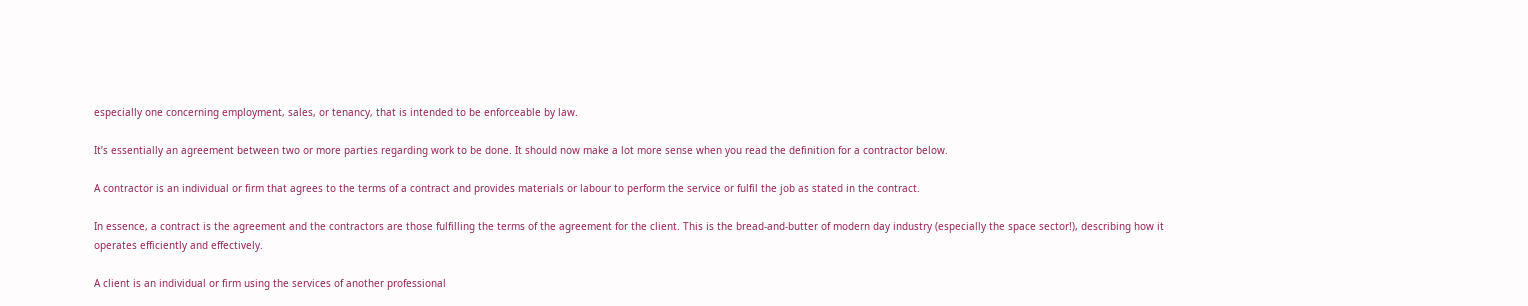especially one concerning employment, sales, or tenancy, that is intended to be enforceable by law.

It’s essentially an agreement between two or more parties regarding work to be done. It should now make a lot more sense when you read the definition for a contractor below.

A contractor is an individual or firm that agrees to the terms of a contract and provides materials or labour to perform the service or fulfil the job as stated in the contract.

In essence, a contract is the agreement and the contractors are those fulfilling the terms of the agreement for the client. This is the bread-and-butter of modern day industry (especially the space sector!), describing how it operates efficiently and effectively.

A client is an individual or firm using the services of another professional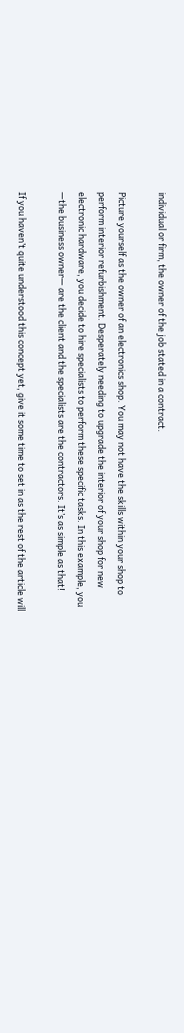individual or firm, the owner of the job stated in a contract.

Picture yourself as the owner of an electronics shop. You may not have the skills within your shop to perform interior refurbishment. Desperately needing to upgrade the interior of your shop for new electronic hardware, you decide to hire specialists to perform these specific tasks. In this example, you —the business owner— are the client and the specialists are the contractors. It’s as simple as that!

If you haven’t quite understood this concept yet, give it some time to set in as the rest of the article will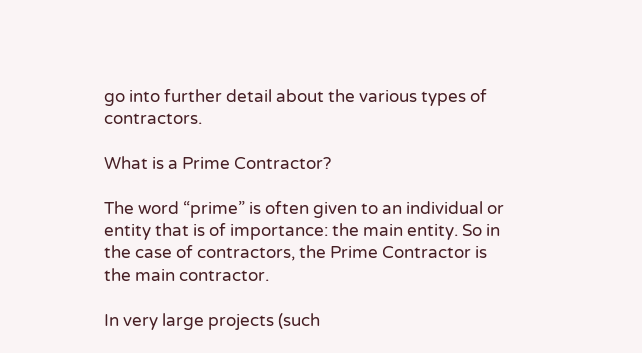go into further detail about the various types of contractors.

What is a Prime Contractor?

The word “prime” is often given to an individual or entity that is of importance: the main entity. So in the case of contractors, the Prime Contractor is the main contractor.

In very large projects (such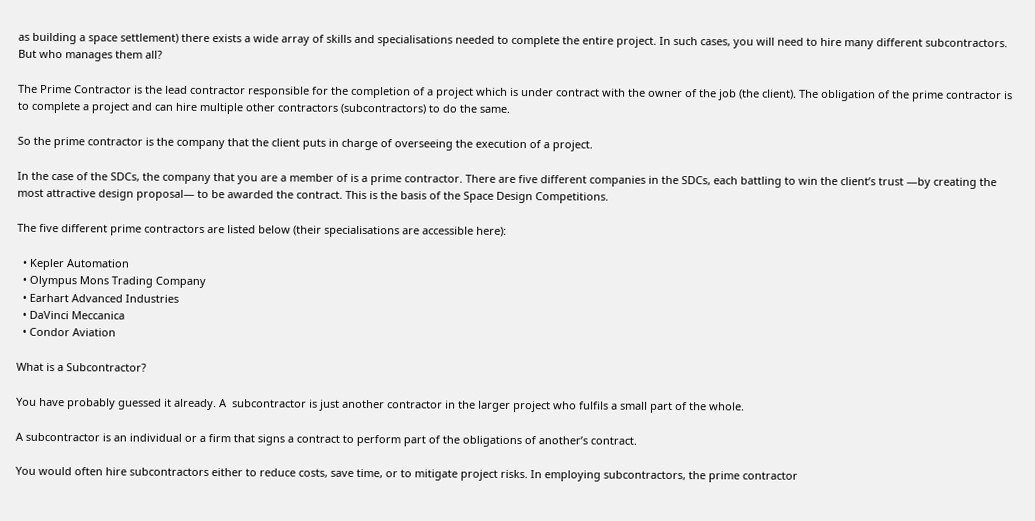as building a space settlement) there exists a wide array of skills and specialisations needed to complete the entire project. In such cases, you will need to hire many different subcontractors. But who manages them all?

The Prime Contractor is the lead contractor responsible for the completion of a project which is under contract with the owner of the job (the client). The obligation of the prime contractor is to complete a project and can hire multiple other contractors (subcontractors) to do the same.

So the prime contractor is the company that the client puts in charge of overseeing the execution of a project.

In the case of the SDCs, the company that you are a member of is a prime contractor. There are five different companies in the SDCs, each battling to win the client’s trust —by creating the most attractive design proposal— to be awarded the contract. This is the basis of the Space Design Competitions.

The five different prime contractors are listed below (their specialisations are accessible here):

  • Kepler Automation
  • Olympus Mons Trading Company
  • Earhart Advanced Industries
  • DaVinci Meccanica
  • Condor Aviation

What is a Subcontractor?

You have probably guessed it already. A  subcontractor is just another contractor in the larger project who fulfils a small part of the whole.

A subcontractor is an individual or a firm that signs a contract to perform part of the obligations of another’s contract.

You would often hire subcontractors either to reduce costs, save time, or to mitigate project risks. In employing subcontractors, the prime contractor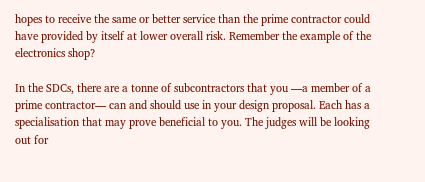hopes to receive the same or better service than the prime contractor could have provided by itself at lower overall risk. Remember the example of the electronics shop?

In the SDCs, there are a tonne of subcontractors that you —a member of a prime contractor— can and should use in your design proposal. Each has a specialisation that may prove beneficial to you. The judges will be looking out for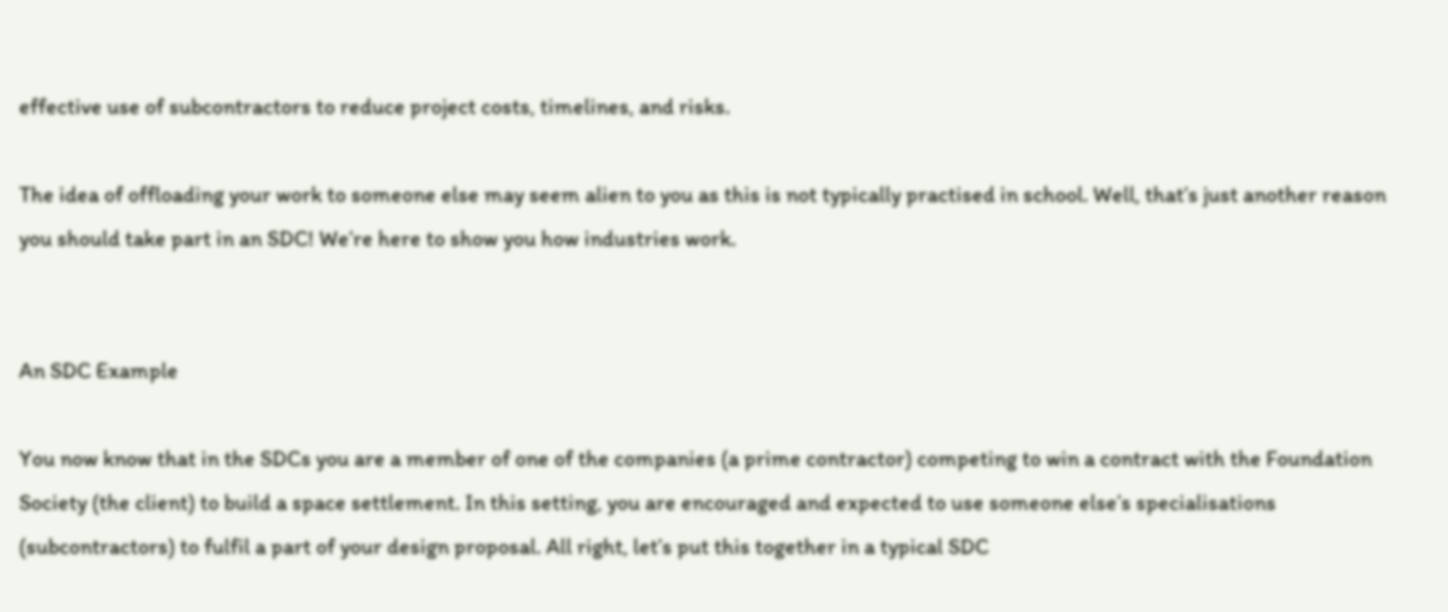effective use of subcontractors to reduce project costs, timelines, and risks.

The idea of offloading your work to someone else may seem alien to you as this is not typically practised in school. Well, that’s just another reason you should take part in an SDC! We’re here to show you how industries work.


An SDC Example

You now know that in the SDCs you are a member of one of the companies (a prime contractor) competing to win a contract with the Foundation Society (the client) to build a space settlement. In this setting, you are encouraged and expected to use someone else’s specialisations (subcontractors) to fulfil a part of your design proposal. All right, let’s put this together in a typical SDC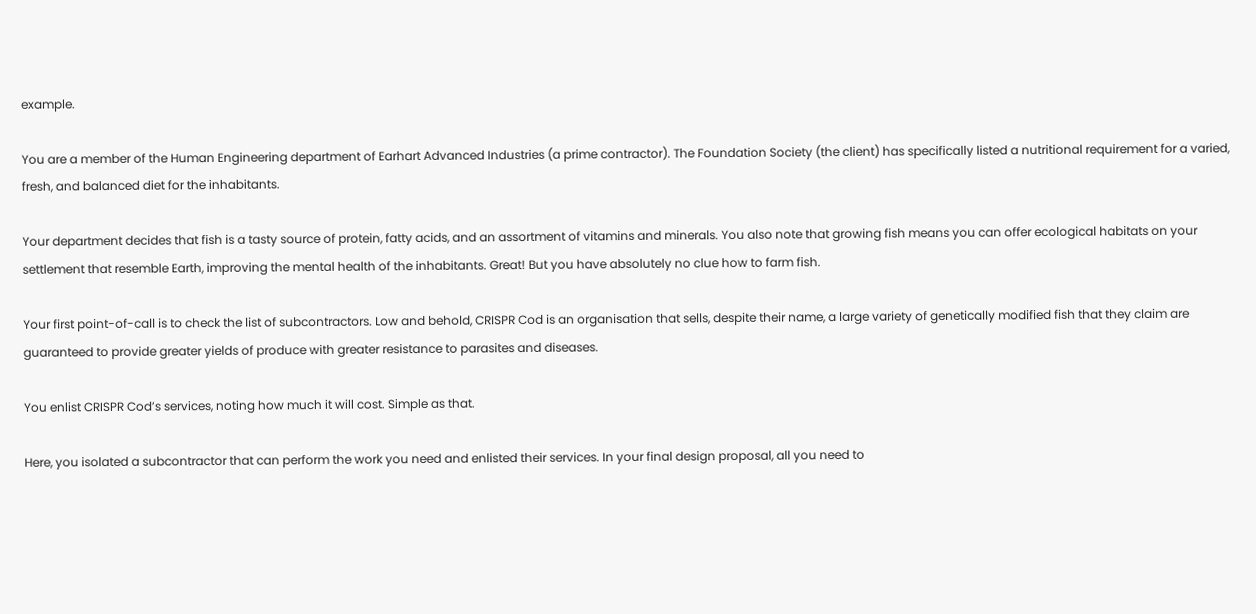example.

You are a member of the Human Engineering department of Earhart Advanced Industries (a prime contractor). The Foundation Society (the client) has specifically listed a nutritional requirement for a varied, fresh, and balanced diet for the inhabitants.

Your department decides that fish is a tasty source of protein, fatty acids, and an assortment of vitamins and minerals. You also note that growing fish means you can offer ecological habitats on your settlement that resemble Earth, improving the mental health of the inhabitants. Great! But you have absolutely no clue how to farm fish.

Your first point-of-call is to check the list of subcontractors. Low and behold, CRISPR Cod is an organisation that sells, despite their name, a large variety of genetically modified fish that they claim are guaranteed to provide greater yields of produce with greater resistance to parasites and diseases.

You enlist CRISPR Cod’s services, noting how much it will cost. Simple as that.

Here, you isolated a subcontractor that can perform the work you need and enlisted their services. In your final design proposal, all you need to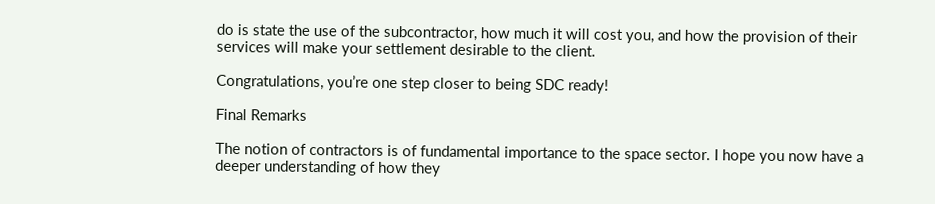do is state the use of the subcontractor, how much it will cost you, and how the provision of their services will make your settlement desirable to the client.

Congratulations, you’re one step closer to being SDC ready!

Final Remarks

The notion of contractors is of fundamental importance to the space sector. I hope you now have a deeper understanding of how they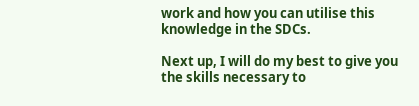work and how you can utilise this knowledge in the SDCs.

Next up, I will do my best to give you the skills necessary to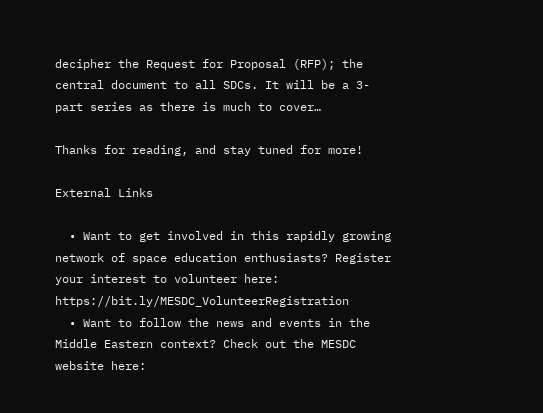decipher the Request for Proposal (RFP); the central document to all SDCs. It will be a 3-part series as there is much to cover…

Thanks for reading, and stay tuned for more!

External Links

  • Want to get involved in this rapidly growing network of space education enthusiasts? Register your interest to volunteer here: https://bit.ly/MESDC_VolunteerRegistration
  • Want to follow the news and events in the Middle Eastern context? Check out the MESDC website here: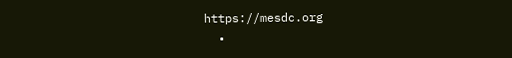https://mesdc.org
  •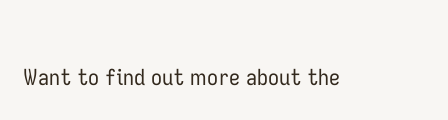Want to find out more about the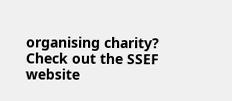organising charity? Check out the SSEF website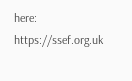here: https://ssef.org.uk